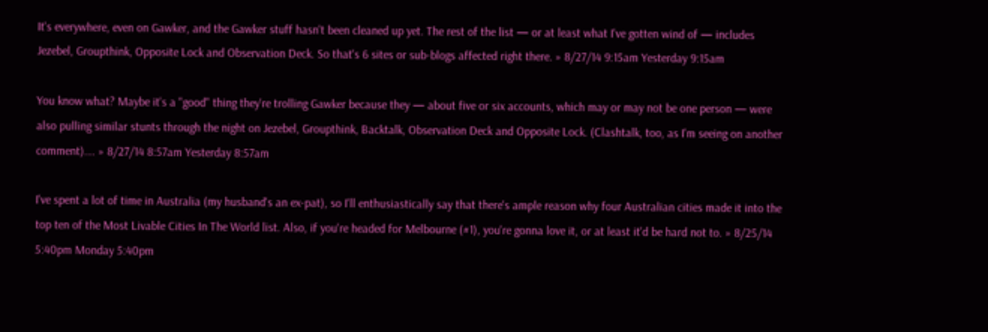It's everywhere, even on Gawker, and the Gawker stuff hasn't been cleaned up yet. The rest of the list — or at least what I've gotten wind of — includes Jezebel, Groupthink, Opposite Lock and Observation Deck. So that's 6 sites or sub-blogs affected right there. » 8/27/14 9:15am Yesterday 9:15am

You know what? Maybe it's a "good" thing they're trolling Gawker because they — about five or six accounts, which may or may not be one person — were also pulling similar stunts through the night on Jezebel, Groupthink, Backtalk, Observation Deck and Opposite Lock. (Clashtalk, too, as I'm seeing on another comment).… » 8/27/14 8:57am Yesterday 8:57am

I've spent a lot of time in Australia (my husband's an ex-pat), so I'll enthusiastically say that there's ample reason why four Australian cities made it into the top ten of the Most Livable Cities In The World list. Also, if you're headed for Melbourne (#1), you're gonna love it, or at least it'd be hard not to. » 8/25/14 5:40pm Monday 5:40pm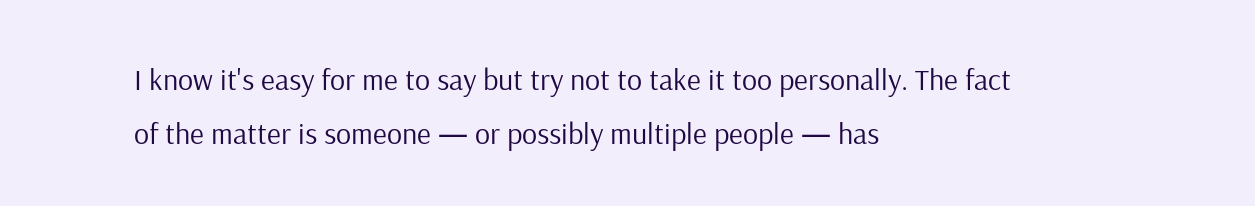I know it's easy for me to say but try not to take it too personally. The fact of the matter is someone — or possibly multiple people — has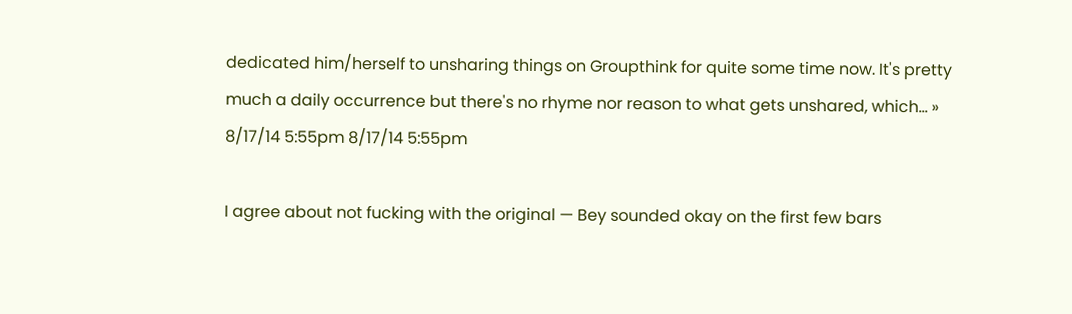dedicated him/herself to unsharing things on Groupthink for quite some time now. It's pretty much a daily occurrence but there's no rhyme nor reason to what gets unshared, which… » 8/17/14 5:55pm 8/17/14 5:55pm

I agree about not fucking with the original — Bey sounded okay on the first few bars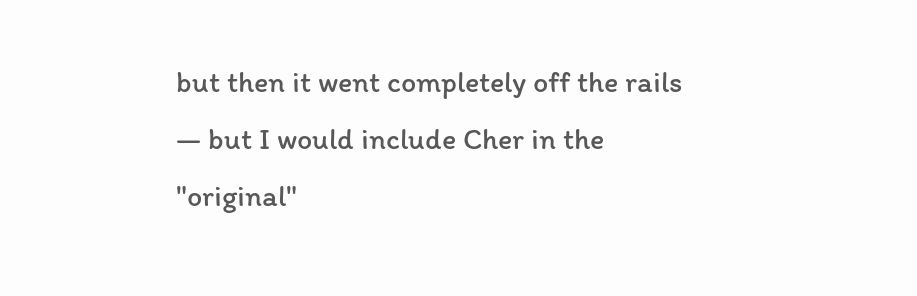but then it went completely off the rails — but I would include Cher in the "original"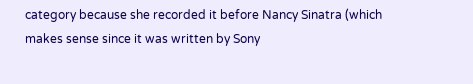category because she recorded it before Nancy Sinatra (which makes sense since it was written by Sony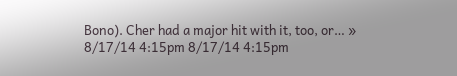Bono). Cher had a major hit with it, too, or… » 8/17/14 4:15pm 8/17/14 4:15pm